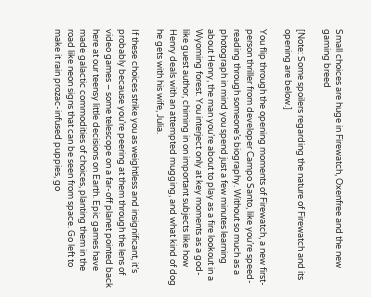Small choices are huge in Firewatch, Oxenfree and the new gaming breed

[Note: Some spoilers regarding the nature of Firewatch and its opening are below.]

You flip through the opening moments of Firewatch, a new first-person thriller from developer Campo Santo, like you’re speed-reading through someone’s biography. Without so much as a photograph in mind you spend just a few minutes learning about Henry, the man you’re about to play as a fire lookout in a Wyoming forest. You interject only at key moments as a god-like guest author, chiming in on important subjects like how Henry deals with an attempted mugging, and what kind of dog he gets with his wife, Julia.

If these choices strike you as weightless and insignificant, it’s probably because you’re peering at them through the lens of video games – some telescope on a far-off planet pointed back here at our teensy little decisions on Earth. Epic games have made galactic commodities of choices, planting them in the road like neon signs that can be seen from space. Go left to make it rain prozac-infused puppies, go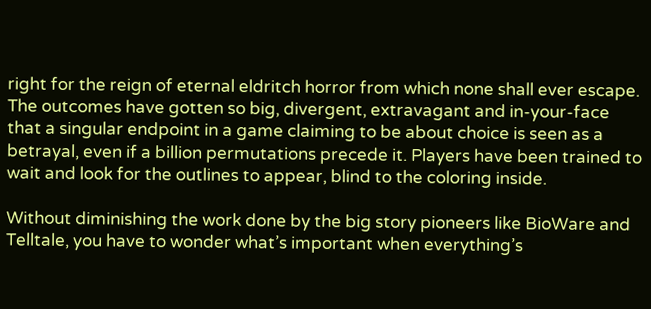right for the reign of eternal eldritch horror from which none shall ever escape. The outcomes have gotten so big, divergent, extravagant and in-your-face that a singular endpoint in a game claiming to be about choice is seen as a betrayal, even if a billion permutations precede it. Players have been trained to wait and look for the outlines to appear, blind to the coloring inside.

Without diminishing the work done by the big story pioneers like BioWare and Telltale, you have to wonder what’s important when everything’s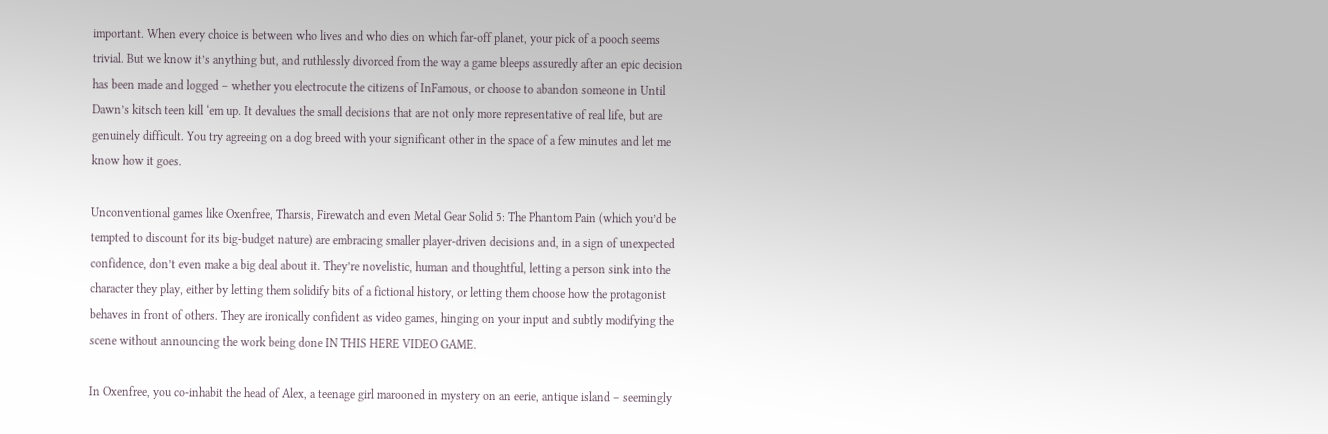important. When every choice is between who lives and who dies on which far-off planet, your pick of a pooch seems trivial. But we know it’s anything but, and ruthlessly divorced from the way a game bleeps assuredly after an epic decision has been made and logged – whether you electrocute the citizens of InFamous, or choose to abandon someone in Until Dawn’s kitsch teen kill ‘em up. It devalues the small decisions that are not only more representative of real life, but are genuinely difficult. You try agreeing on a dog breed with your significant other in the space of a few minutes and let me know how it goes.

Unconventional games like Oxenfree, Tharsis, Firewatch and even Metal Gear Solid 5: The Phantom Pain (which you’d be tempted to discount for its big-budget nature) are embracing smaller player-driven decisions and, in a sign of unexpected confidence, don’t even make a big deal about it. They’re novelistic, human and thoughtful, letting a person sink into the character they play, either by letting them solidify bits of a fictional history, or letting them choose how the protagonist behaves in front of others. They are ironically confident as video games, hinging on your input and subtly modifying the scene without announcing the work being done IN THIS HERE VIDEO GAME.

In Oxenfree, you co-inhabit the head of Alex, a teenage girl marooned in mystery on an eerie, antique island – seemingly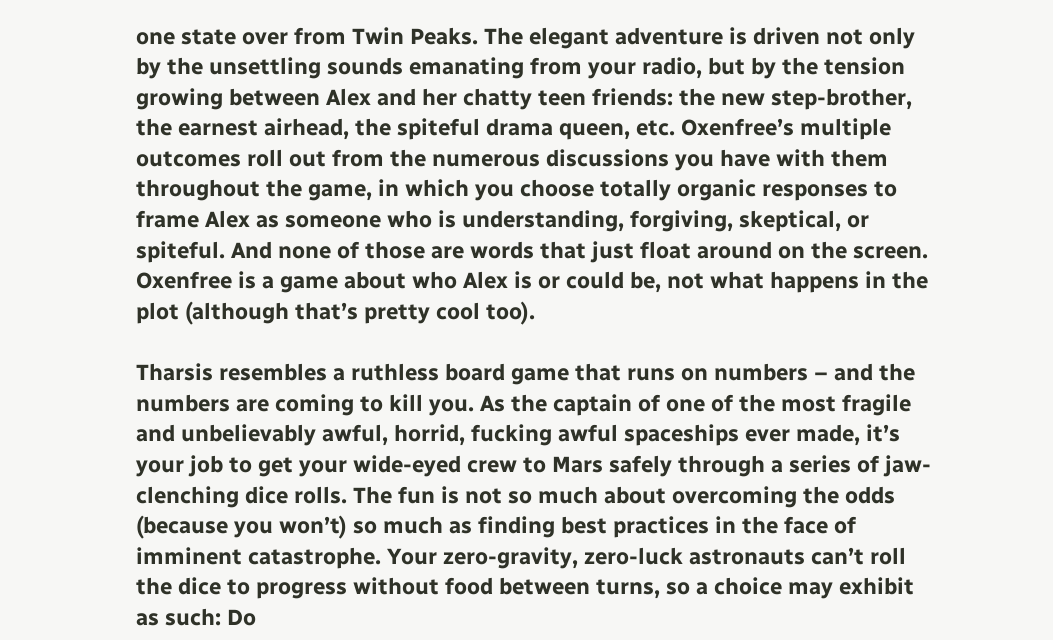one state over from Twin Peaks. The elegant adventure is driven not only by the unsettling sounds emanating from your radio, but by the tension growing between Alex and her chatty teen friends: the new step-brother, the earnest airhead, the spiteful drama queen, etc. Oxenfree’s multiple outcomes roll out from the numerous discussions you have with them throughout the game, in which you choose totally organic responses to frame Alex as someone who is understanding, forgiving, skeptical, or spiteful. And none of those are words that just float around on the screen. Oxenfree is a game about who Alex is or could be, not what happens in the plot (although that’s pretty cool too).

Tharsis resembles a ruthless board game that runs on numbers – and the numbers are coming to kill you. As the captain of one of the most fragile and unbelievably awful, horrid, fucking awful spaceships ever made, it’s your job to get your wide-eyed crew to Mars safely through a series of jaw-clenching dice rolls. The fun is not so much about overcoming the odds (because you won’t) so much as finding best practices in the face of imminent catastrophe. Your zero-gravity, zero-luck astronauts can’t roll the dice to progress without food between turns, so a choice may exhibit as such: Do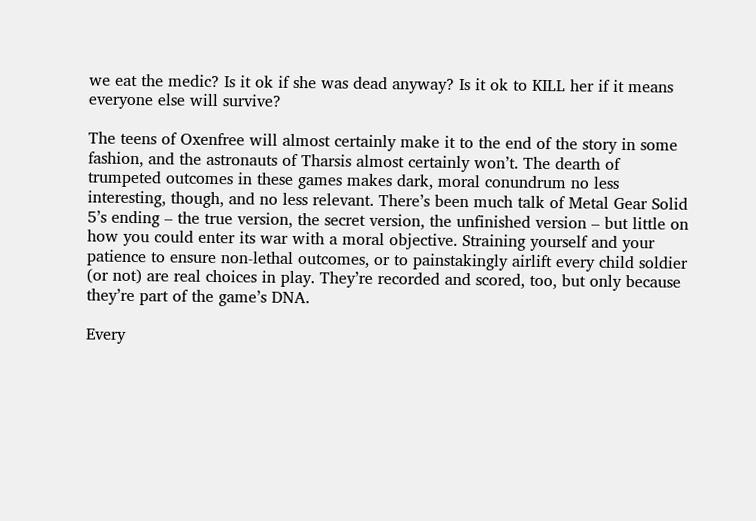we eat the medic? Is it ok if she was dead anyway? Is it ok to KILL her if it means everyone else will survive?

The teens of Oxenfree will almost certainly make it to the end of the story in some fashion, and the astronauts of Tharsis almost certainly won’t. The dearth of trumpeted outcomes in these games makes dark, moral conundrum no less interesting, though, and no less relevant. There’s been much talk of Metal Gear Solid 5’s ending – the true version, the secret version, the unfinished version – but little on how you could enter its war with a moral objective. Straining yourself and your patience to ensure non-lethal outcomes, or to painstakingly airlift every child soldier (or not) are real choices in play. They’re recorded and scored, too, but only because they’re part of the game’s DNA.

Every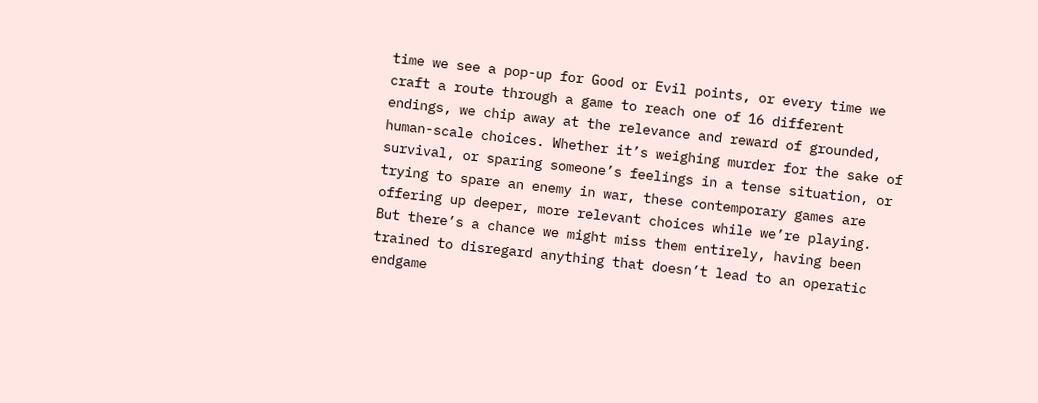time we see a pop-up for Good or Evil points, or every time we craft a route through a game to reach one of 16 different endings, we chip away at the relevance and reward of grounded, human-scale choices. Whether it’s weighing murder for the sake of survival, or sparing someone’s feelings in a tense situation, or trying to spare an enemy in war, these contemporary games are offering up deeper, more relevant choices while we’re playing. But there’s a chance we might miss them entirely, having been trained to disregard anything that doesn’t lead to an operatic endgame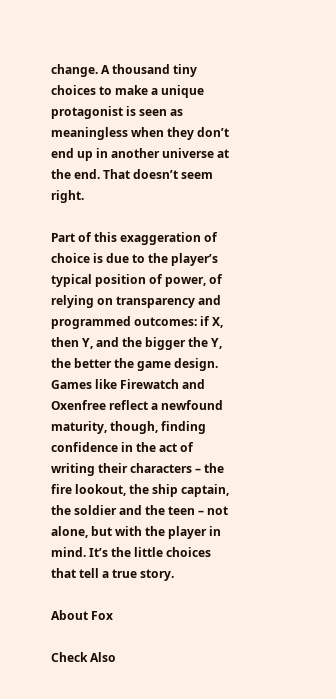change. A thousand tiny choices to make a unique protagonist is seen as meaningless when they don’t end up in another universe at the end. That doesn’t seem right.

Part of this exaggeration of choice is due to the player’s typical position of power, of relying on transparency and programmed outcomes: if X, then Y, and the bigger the Y, the better the game design. Games like Firewatch and Oxenfree reflect a newfound maturity, though, finding confidence in the act of writing their characters – the fire lookout, the ship captain, the soldier and the teen – not alone, but with the player in mind. It’s the little choices that tell a true story.

About Fox

Check Also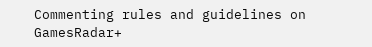Commenting rules and guidelines on GamesRadar+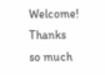Welcome!  Thanks so much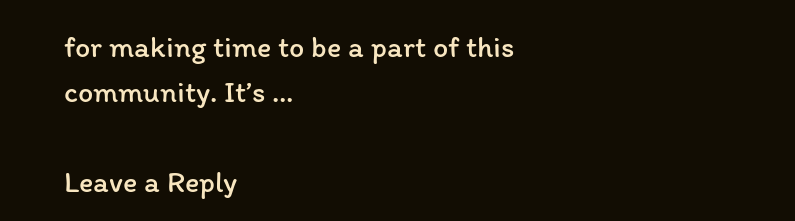for making time to be a part of this community. It’s …

Leave a Reply